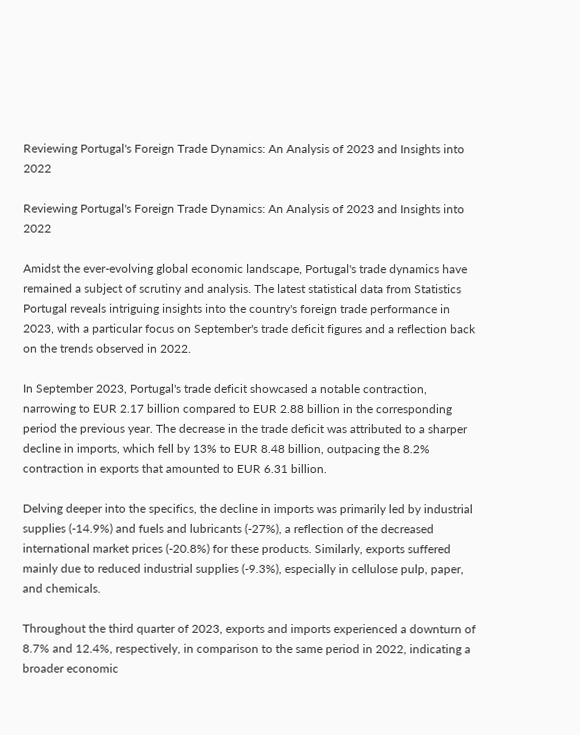Reviewing Portugal's Foreign Trade Dynamics: An Analysis of 2023 and Insights into 2022

Reviewing Portugal's Foreign Trade Dynamics: An Analysis of 2023 and Insights into 2022

Amidst the ever-evolving global economic landscape, Portugal's trade dynamics have remained a subject of scrutiny and analysis. The latest statistical data from Statistics Portugal reveals intriguing insights into the country's foreign trade performance in 2023, with a particular focus on September's trade deficit figures and a reflection back on the trends observed in 2022.

In September 2023, Portugal's trade deficit showcased a notable contraction, narrowing to EUR 2.17 billion compared to EUR 2.88 billion in the corresponding period the previous year. The decrease in the trade deficit was attributed to a sharper decline in imports, which fell by 13% to EUR 8.48 billion, outpacing the 8.2% contraction in exports that amounted to EUR 6.31 billion.

Delving deeper into the specifics, the decline in imports was primarily led by industrial supplies (-14.9%) and fuels and lubricants (-27%), a reflection of the decreased international market prices (-20.8%) for these products. Similarly, exports suffered mainly due to reduced industrial supplies (-9.3%), especially in cellulose pulp, paper, and chemicals.

Throughout the third quarter of 2023, exports and imports experienced a downturn of 8.7% and 12.4%, respectively, in comparison to the same period in 2022, indicating a broader economic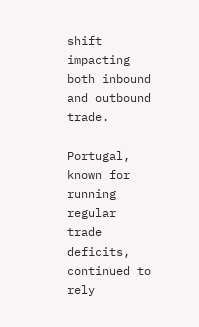shift impacting both inbound and outbound trade.

Portugal, known for running regular trade deficits, continued to rely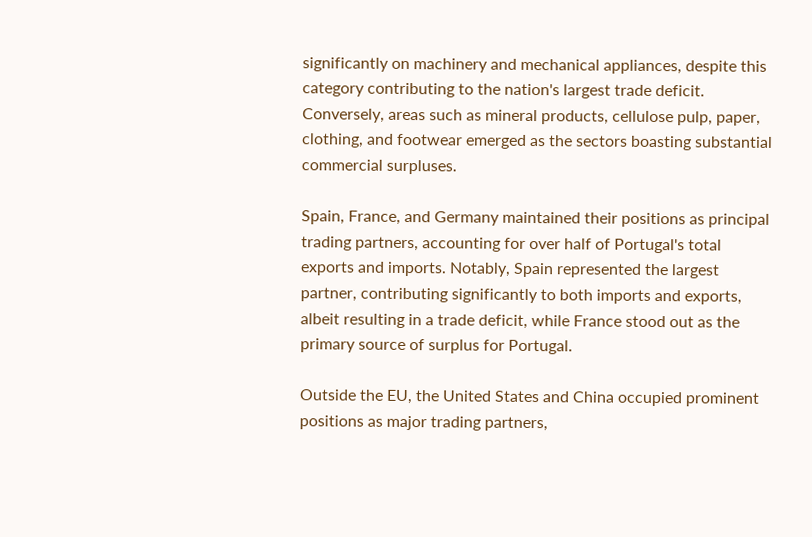significantly on machinery and mechanical appliances, despite this category contributing to the nation's largest trade deficit. Conversely, areas such as mineral products, cellulose pulp, paper, clothing, and footwear emerged as the sectors boasting substantial commercial surpluses.

Spain, France, and Germany maintained their positions as principal trading partners, accounting for over half of Portugal's total exports and imports. Notably, Spain represented the largest partner, contributing significantly to both imports and exports, albeit resulting in a trade deficit, while France stood out as the primary source of surplus for Portugal.

Outside the EU, the United States and China occupied prominent positions as major trading partners,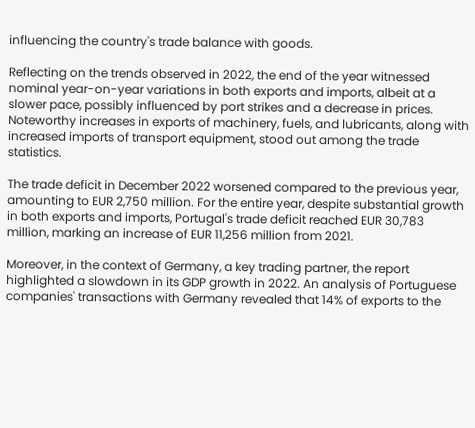influencing the country's trade balance with goods.

Reflecting on the trends observed in 2022, the end of the year witnessed nominal year-on-year variations in both exports and imports, albeit at a slower pace, possibly influenced by port strikes and a decrease in prices. Noteworthy increases in exports of machinery, fuels, and lubricants, along with increased imports of transport equipment, stood out among the trade statistics.

The trade deficit in December 2022 worsened compared to the previous year, amounting to EUR 2,750 million. For the entire year, despite substantial growth in both exports and imports, Portugal's trade deficit reached EUR 30,783 million, marking an increase of EUR 11,256 million from 2021.

Moreover, in the context of Germany, a key trading partner, the report highlighted a slowdown in its GDP growth in 2022. An analysis of Portuguese companies' transactions with Germany revealed that 14% of exports to the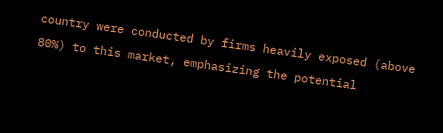country were conducted by firms heavily exposed (above 80%) to this market, emphasizing the potential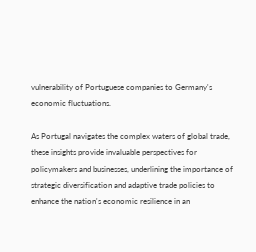vulnerability of Portuguese companies to Germany's economic fluctuations.

As Portugal navigates the complex waters of global trade, these insights provide invaluable perspectives for policymakers and businesses, underlining the importance of strategic diversification and adaptive trade policies to enhance the nation's economic resilience in an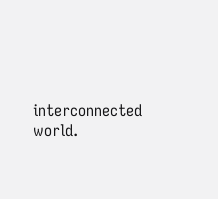interconnected world.